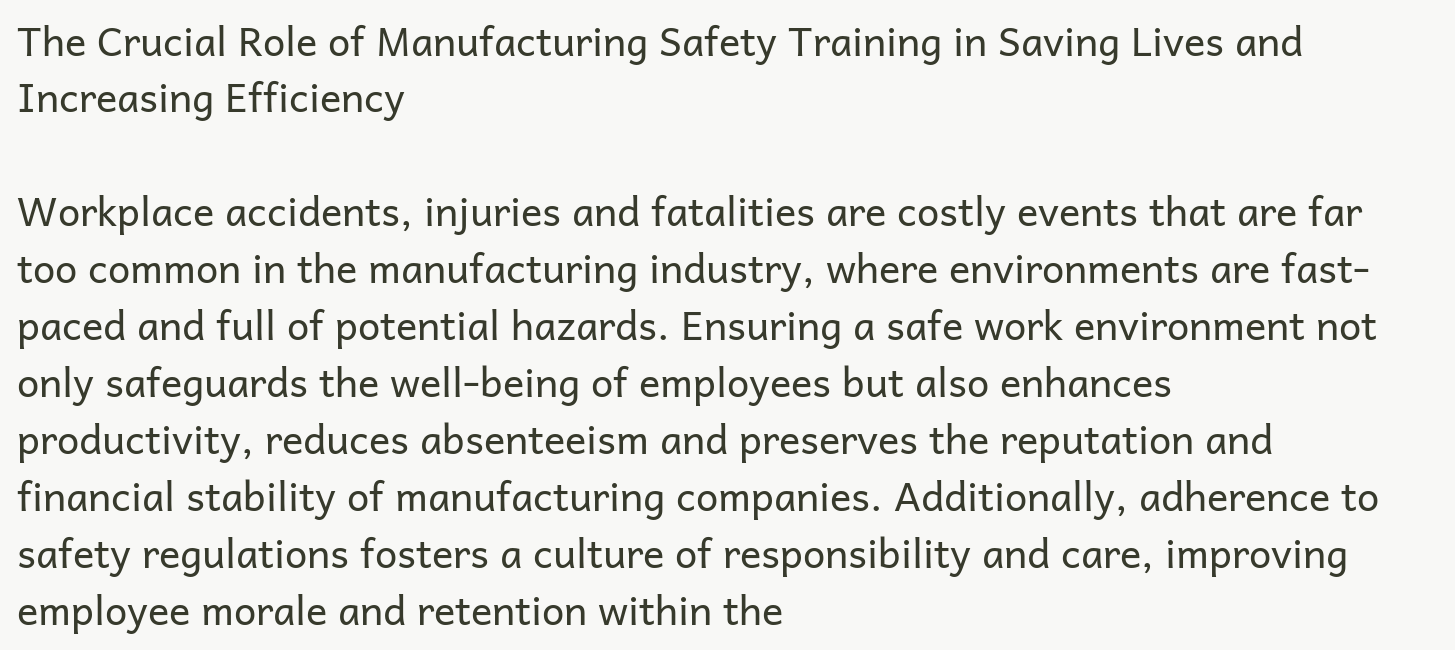The Crucial Role of Manufacturing Safety Training in Saving Lives and Increasing Efficiency

Workplace accidents, injuries and fatalities are costly events that are far too common in the manufacturing industry, where environments are fast-paced and full of potential hazards. Ensuring a safe work environment not only safeguards the well-being of employees but also enhances productivity, reduces absenteeism and preserves the reputation and financial stability of manufacturing companies. Additionally, adherence to safety regulations fosters a culture of responsibility and care, improving employee morale and retention within the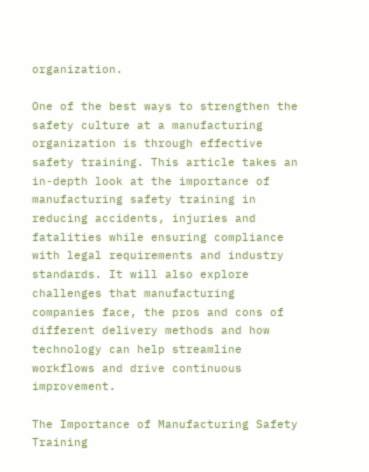organization.

One of the best ways to strengthen the safety culture at a manufacturing organization is through effective safety training. This article takes an in-depth look at the importance of manufacturing safety training in reducing accidents, injuries and fatalities while ensuring compliance with legal requirements and industry standards. It will also explore challenges that manufacturing companies face, the pros and cons of different delivery methods and how technology can help streamline workflows and drive continuous improvement.

The Importance of Manufacturing Safety Training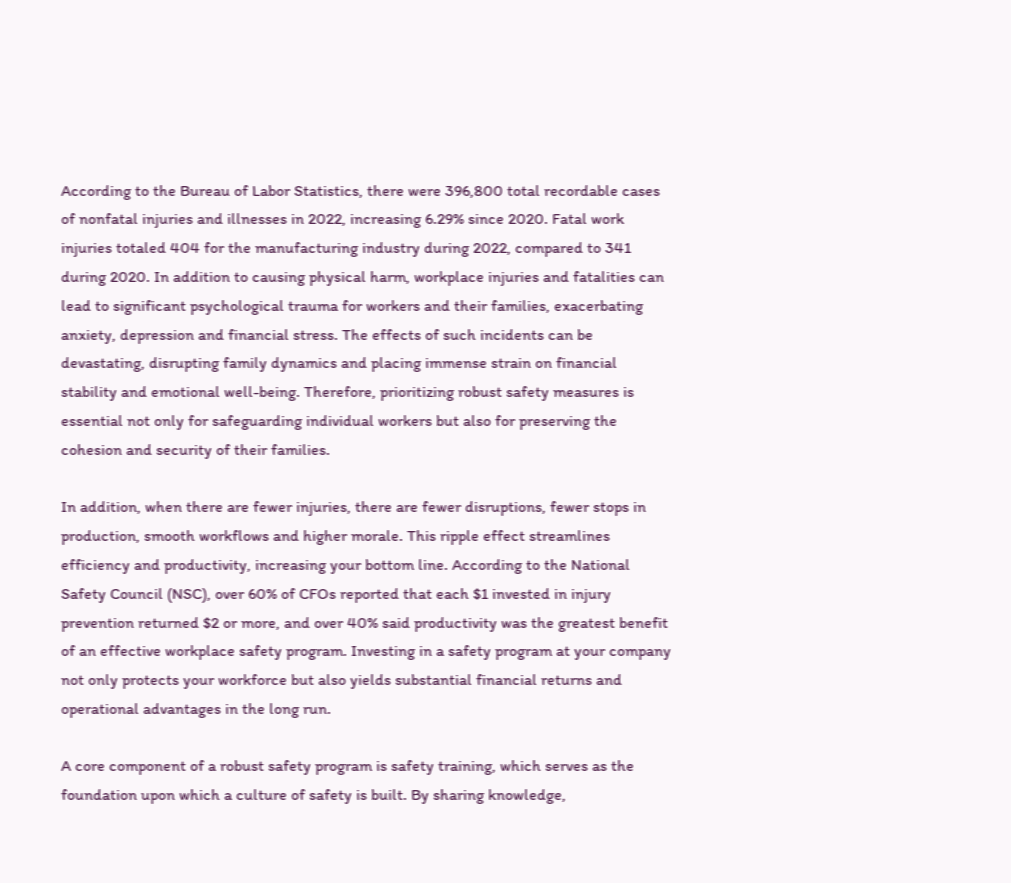According to the Bureau of Labor Statistics, there were 396,800 total recordable cases of nonfatal injuries and illnesses in 2022, increasing 6.29% since 2020. Fatal work injuries totaled 404 for the manufacturing industry during 2022, compared to 341 during 2020. In addition to causing physical harm, workplace injuries and fatalities can lead to significant psychological trauma for workers and their families, exacerbating anxiety, depression and financial stress. The effects of such incidents can be devastating, disrupting family dynamics and placing immense strain on financial stability and emotional well-being. Therefore, prioritizing robust safety measures is essential not only for safeguarding individual workers but also for preserving the cohesion and security of their families.

In addition, when there are fewer injuries, there are fewer disruptions, fewer stops in production, smooth workflows and higher morale. This ripple effect streamlines efficiency and productivity, increasing your bottom line. According to the National Safety Council (NSC), over 60% of CFOs reported that each $1 invested in injury prevention returned $2 or more, and over 40% said productivity was the greatest benefit of an effective workplace safety program. Investing in a safety program at your company not only protects your workforce but also yields substantial financial returns and operational advantages in the long run.

A core component of a robust safety program is safety training, which serves as the foundation upon which a culture of safety is built. By sharing knowledge,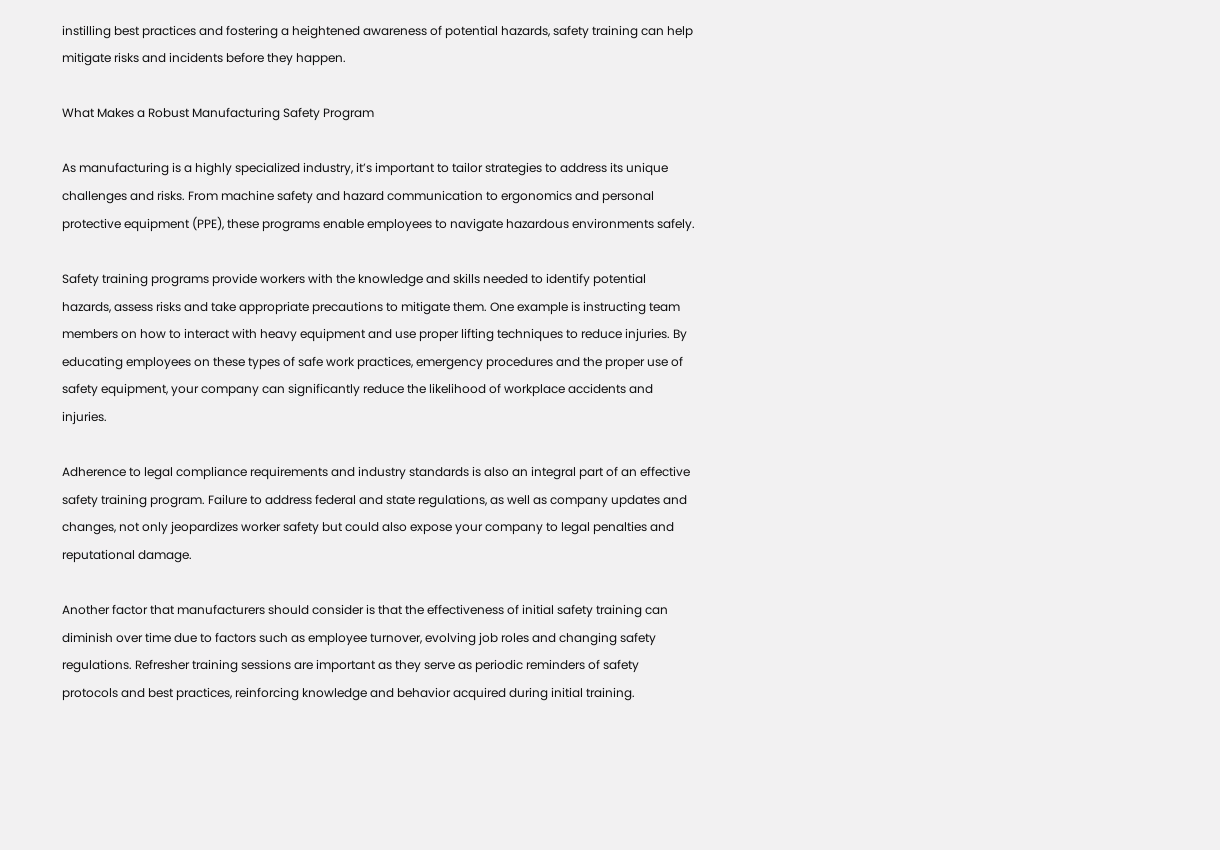instilling best practices and fostering a heightened awareness of potential hazards, safety training can help mitigate risks and incidents before they happen.

What Makes a Robust Manufacturing Safety Program

As manufacturing is a highly specialized industry, it’s important to tailor strategies to address its unique challenges and risks. From machine safety and hazard communication to ergonomics and personal protective equipment (PPE), these programs enable employees to navigate hazardous environments safely.

Safety training programs provide workers with the knowledge and skills needed to identify potential hazards, assess risks and take appropriate precautions to mitigate them. One example is instructing team members on how to interact with heavy equipment and use proper lifting techniques to reduce injuries. By educating employees on these types of safe work practices, emergency procedures and the proper use of safety equipment, your company can significantly reduce the likelihood of workplace accidents and injuries.

Adherence to legal compliance requirements and industry standards is also an integral part of an effective safety training program. Failure to address federal and state regulations, as well as company updates and changes, not only jeopardizes worker safety but could also expose your company to legal penalties and reputational damage.

Another factor that manufacturers should consider is that the effectiveness of initial safety training can diminish over time due to factors such as employee turnover, evolving job roles and changing safety regulations. Refresher training sessions are important as they serve as periodic reminders of safety protocols and best practices, reinforcing knowledge and behavior acquired during initial training.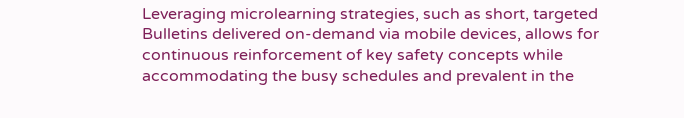Leveraging microlearning strategies, such as short, targeted Bulletins delivered on-demand via mobile devices, allows for continuous reinforcement of key safety concepts while accommodating the busy schedules and prevalent in the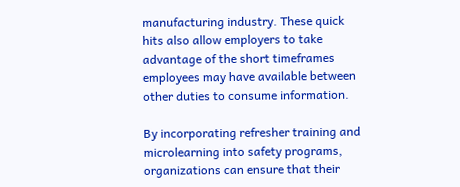manufacturing industry. These quick hits also allow employers to take advantage of the short timeframes employees may have available between other duties to consume information.

By incorporating refresher training and microlearning into safety programs, organizations can ensure that their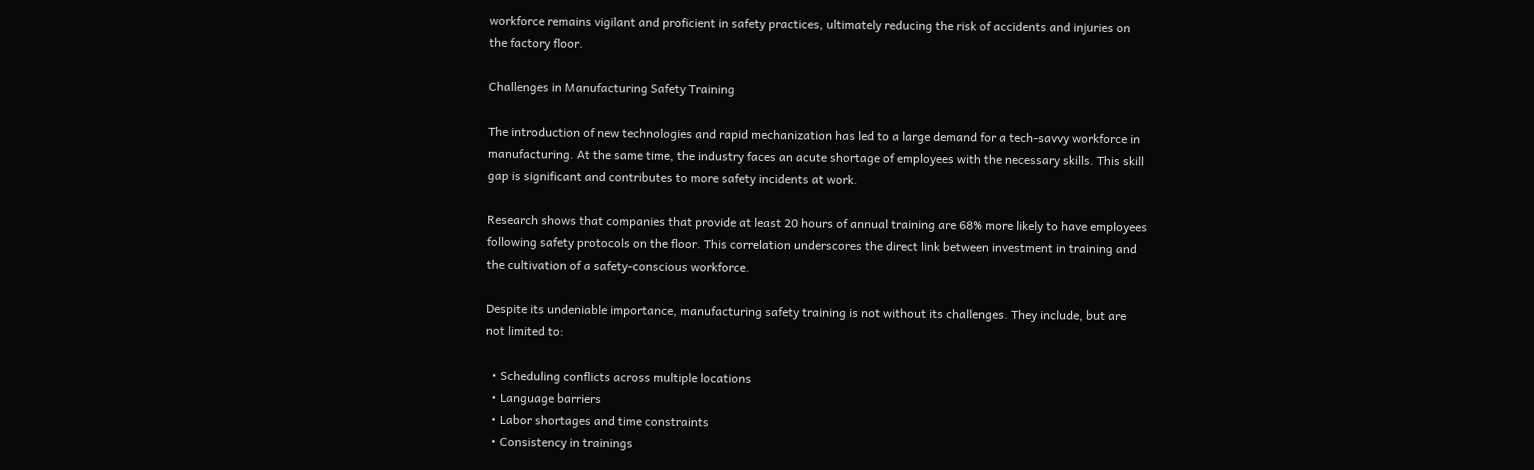workforce remains vigilant and proficient in safety practices, ultimately reducing the risk of accidents and injuries on the factory floor.

Challenges in Manufacturing Safety Training

The introduction of new technologies and rapid mechanization has led to a large demand for a tech-savvy workforce in manufacturing. At the same time, the industry faces an acute shortage of employees with the necessary skills. This skill gap is significant and contributes to more safety incidents at work.

Research shows that companies that provide at least 20 hours of annual training are 68% more likely to have employees following safety protocols on the floor. This correlation underscores the direct link between investment in training and the cultivation of a safety-conscious workforce.

Despite its undeniable importance, manufacturing safety training is not without its challenges. They include, but are not limited to:

  • Scheduling conflicts across multiple locations
  • Language barriers
  • Labor shortages and time constraints
  • Consistency in trainings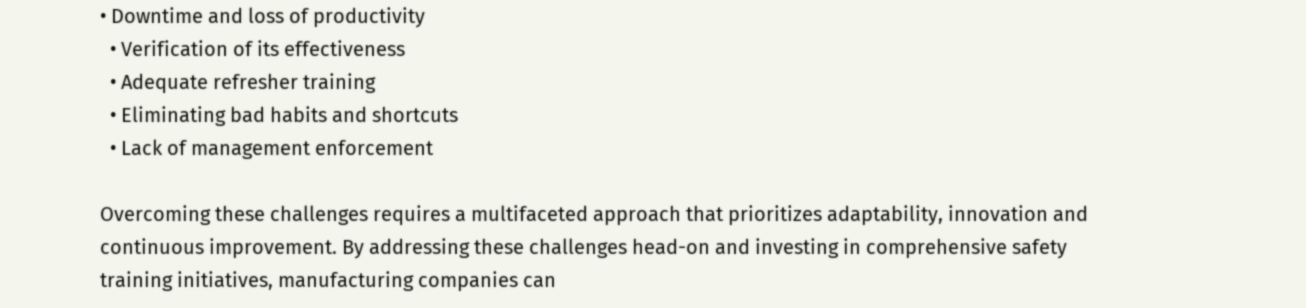• Downtime and loss of productivity
  • Verification of its effectiveness
  • Adequate refresher training
  • Eliminating bad habits and shortcuts
  • Lack of management enforcement

Overcoming these challenges requires a multifaceted approach that prioritizes adaptability, innovation and continuous improvement. By addressing these challenges head-on and investing in comprehensive safety training initiatives, manufacturing companies can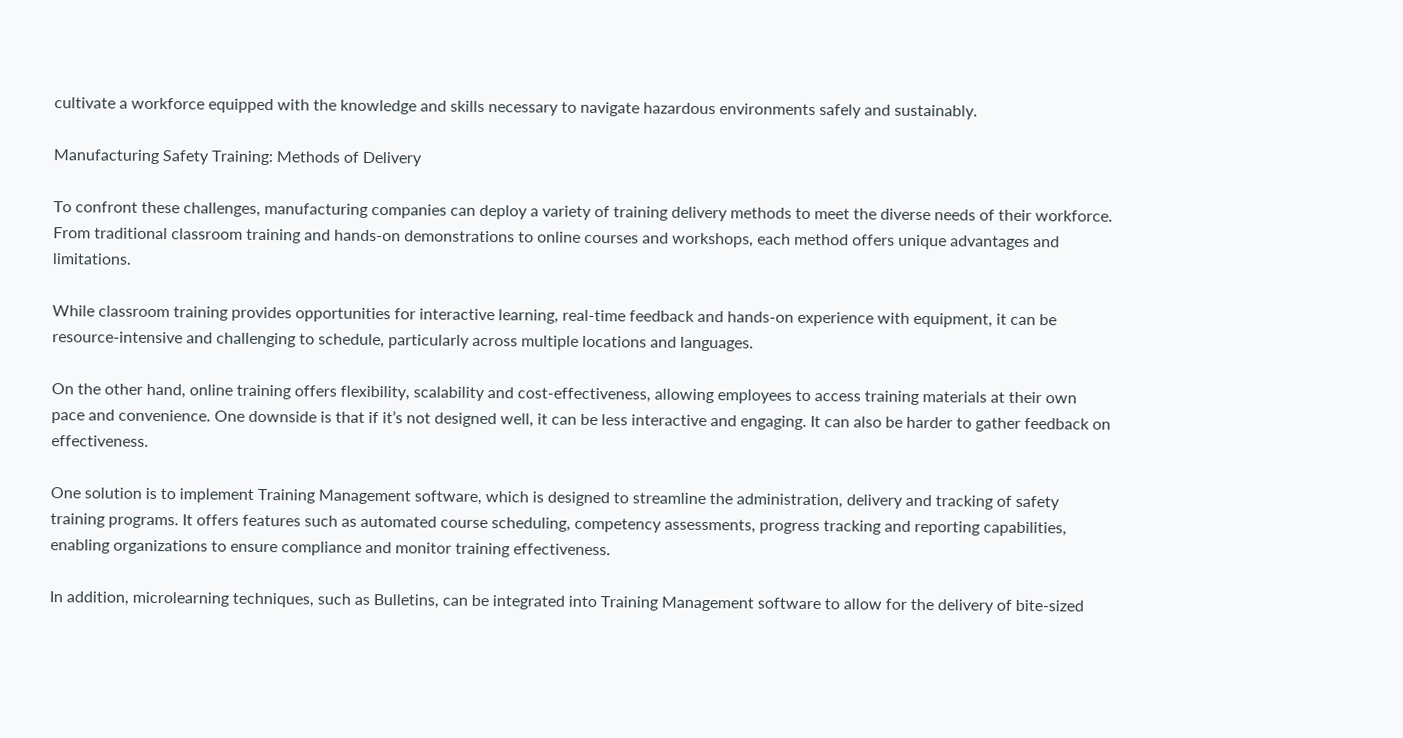cultivate a workforce equipped with the knowledge and skills necessary to navigate hazardous environments safely and sustainably.

Manufacturing Safety Training: Methods of Delivery

To confront these challenges, manufacturing companies can deploy a variety of training delivery methods to meet the diverse needs of their workforce. From traditional classroom training and hands-on demonstrations to online courses and workshops, each method offers unique advantages and limitations.

While classroom training provides opportunities for interactive learning, real-time feedback and hands-on experience with equipment, it can be resource-intensive and challenging to schedule, particularly across multiple locations and languages.

On the other hand, online training offers flexibility, scalability and cost-effectiveness, allowing employees to access training materials at their own pace and convenience. One downside is that if it’s not designed well, it can be less interactive and engaging. It can also be harder to gather feedback on effectiveness.

One solution is to implement Training Management software, which is designed to streamline the administration, delivery and tracking of safety training programs. It offers features such as automated course scheduling, competency assessments, progress tracking and reporting capabilities, enabling organizations to ensure compliance and monitor training effectiveness.

In addition, microlearning techniques, such as Bulletins, can be integrated into Training Management software to allow for the delivery of bite-sized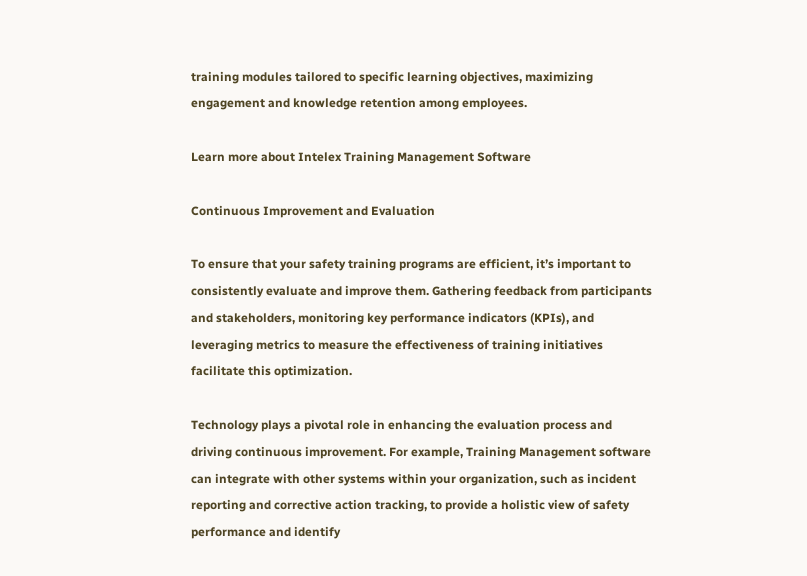training modules tailored to specific learning objectives, maximizing engagement and knowledge retention among employees.

Learn more about Intelex Training Management Software

Continuous Improvement and Evaluation

To ensure that your safety training programs are efficient, it’s important to consistently evaluate and improve them. Gathering feedback from participants and stakeholders, monitoring key performance indicators (KPIs), and leveraging metrics to measure the effectiveness of training initiatives facilitate this optimization.

Technology plays a pivotal role in enhancing the evaluation process and driving continuous improvement. For example, Training Management software can integrate with other systems within your organization, such as incident reporting and corrective action tracking, to provide a holistic view of safety performance and identify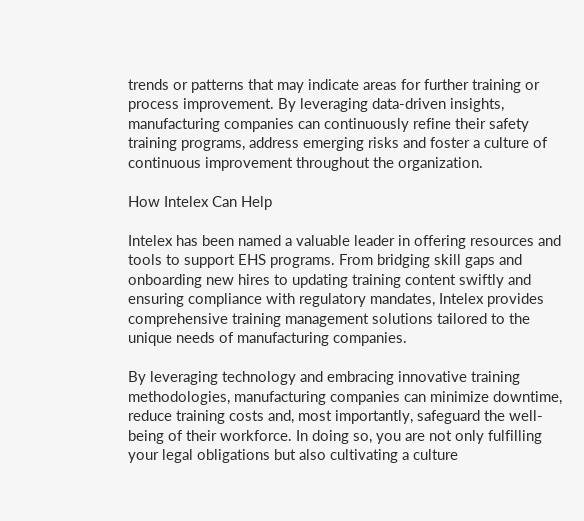trends or patterns that may indicate areas for further training or process improvement. By leveraging data-driven insights, manufacturing companies can continuously refine their safety training programs, address emerging risks and foster a culture of continuous improvement throughout the organization.

How Intelex Can Help

Intelex has been named a valuable leader in offering resources and tools to support EHS programs. From bridging skill gaps and onboarding new hires to updating training content swiftly and ensuring compliance with regulatory mandates, Intelex provides comprehensive training management solutions tailored to the unique needs of manufacturing companies.

By leveraging technology and embracing innovative training methodologies, manufacturing companies can minimize downtime, reduce training costs and, most importantly, safeguard the well-being of their workforce. In doing so, you are not only fulfilling your legal obligations but also cultivating a culture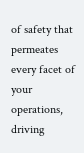of safety that permeates every facet of your operations, driving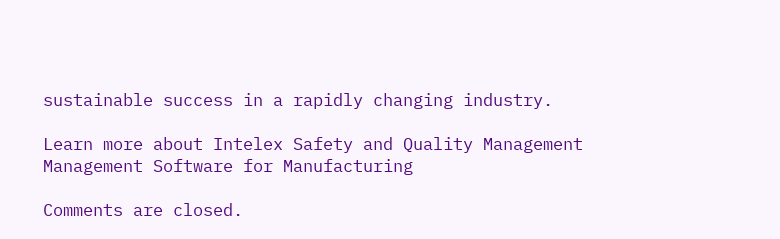sustainable success in a rapidly changing industry.

Learn more about Intelex Safety and Quality Management Management Software for Manufacturing

Comments are closed.